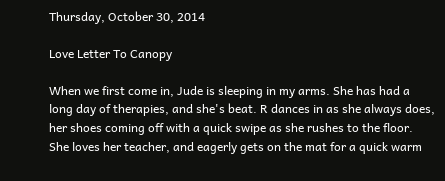Thursday, October 30, 2014

Love Letter To Canopy

When we first come in, Jude is sleeping in my arms. She has had a long day of therapies, and she's beat. R dances in as she always does, her shoes coming off with a quick swipe as she rushes to the floor. She loves her teacher, and eagerly gets on the mat for a quick warm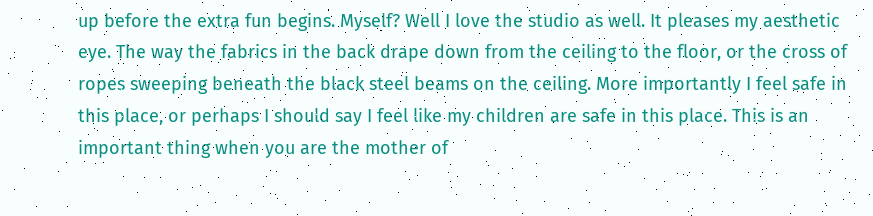up before the extra fun begins. Myself? Well I love the studio as well. It pleases my aesthetic eye. The way the fabrics in the back drape down from the ceiling to the floor, or the cross of ropes sweeping beneath the black steel beams on the ceiling. More importantly I feel safe in this place, or perhaps I should say I feel like my children are safe in this place. This is an important thing when you are the mother of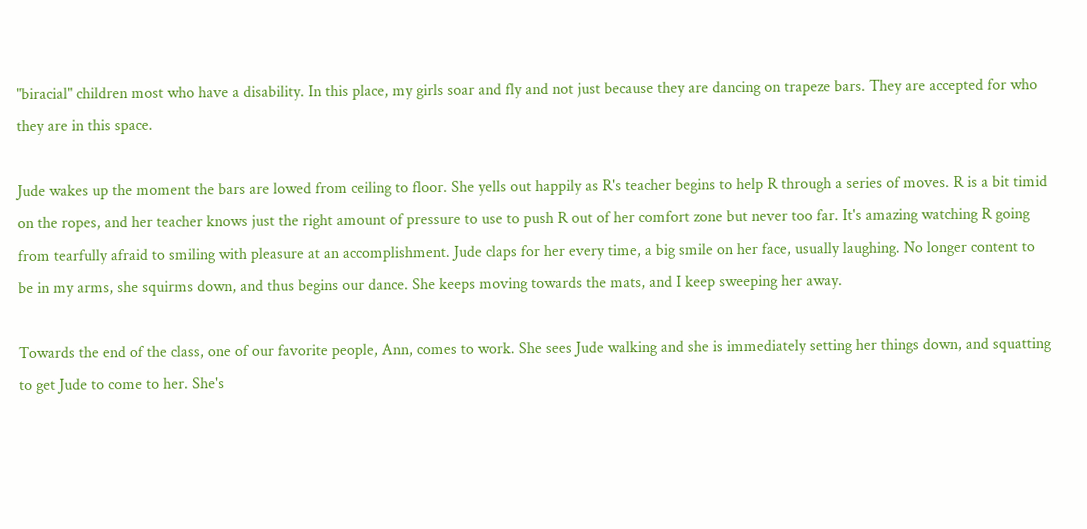"biracial" children most who have a disability. In this place, my girls soar and fly and not just because they are dancing on trapeze bars. They are accepted for who they are in this space.

Jude wakes up the moment the bars are lowed from ceiling to floor. She yells out happily as R's teacher begins to help R through a series of moves. R is a bit timid on the ropes, and her teacher knows just the right amount of pressure to use to push R out of her comfort zone but never too far. It's amazing watching R going from tearfully afraid to smiling with pleasure at an accomplishment. Jude claps for her every time, a big smile on her face, usually laughing. No longer content to be in my arms, she squirms down, and thus begins our dance. She keeps moving towards the mats, and I keep sweeping her away.

Towards the end of the class, one of our favorite people, Ann, comes to work. She sees Jude walking and she is immediately setting her things down, and squatting to get Jude to come to her. She's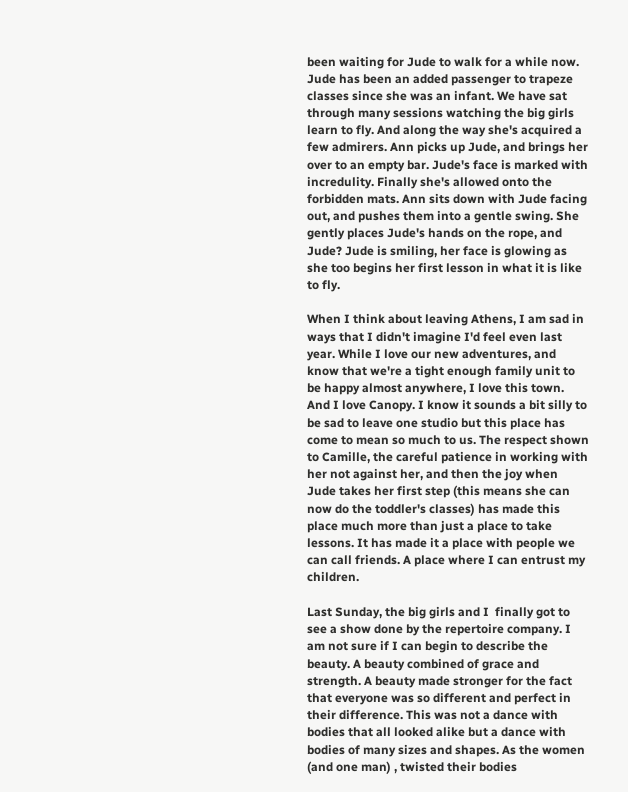been waiting for Jude to walk for a while now. Jude has been an added passenger to trapeze classes since she was an infant. We have sat through many sessions watching the big girls learn to fly. And along the way she's acquired a few admirers. Ann picks up Jude, and brings her over to an empty bar. Jude's face is marked with incredulity. Finally she's allowed onto the forbidden mats. Ann sits down with Jude facing out, and pushes them into a gentle swing. She gently places Jude's hands on the rope, and Jude? Jude is smiling, her face is glowing as she too begins her first lesson in what it is like to fly.

When I think about leaving Athens, I am sad in ways that I didn't imagine I'd feel even last year. While I love our new adventures, and know that we're a tight enough family unit to be happy almost anywhere, I love this town. And I love Canopy. I know it sounds a bit silly to be sad to leave one studio but this place has come to mean so much to us. The respect shown to Camille, the careful patience in working with her not against her, and then the joy when Jude takes her first step (this means she can now do the toddler's classes) has made this place much more than just a place to take lessons. It has made it a place with people we can call friends. A place where I can entrust my children.

Last Sunday, the big girls and I  finally got to see a show done by the repertoire company. I am not sure if I can begin to describe the beauty. A beauty combined of grace and strength. A beauty made stronger for the fact that everyone was so different and perfect in their difference. This was not a dance with bodies that all looked alike but a dance with bodies of many sizes and shapes. As the women (and one man) , twisted their bodies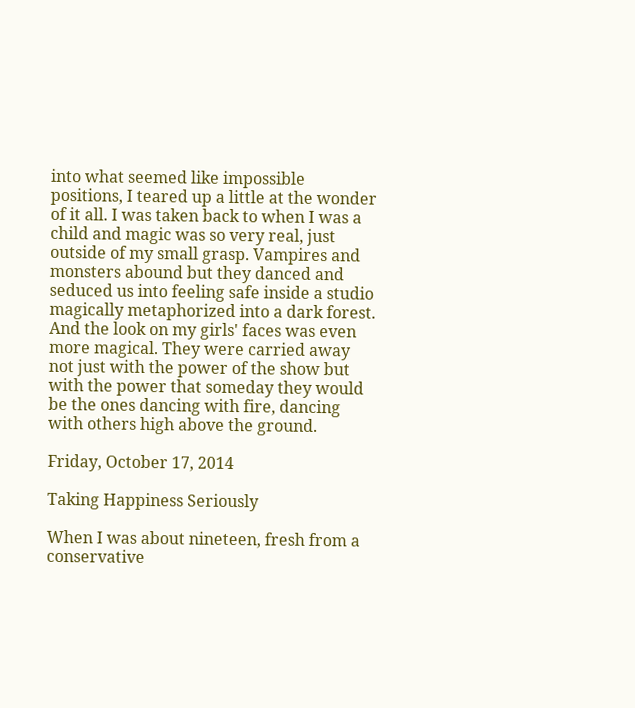into what seemed like impossible positions, I teared up a little at the wonder of it all. I was taken back to when I was a child and magic was so very real, just outside of my small grasp. Vampires and monsters abound but they danced and seduced us into feeling safe inside a studio magically metaphorized into a dark forest. And the look on my girls' faces was even more magical. They were carried away not just with the power of the show but with the power that someday they would be the ones dancing with fire, dancing with others high above the ground.

Friday, October 17, 2014

Taking Happiness Seriously

When I was about nineteen, fresh from a conservative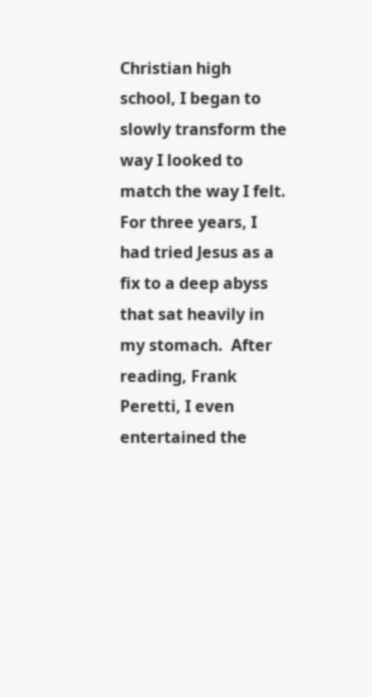Christian high school, I began to slowly transform the way I looked to match the way I felt. For three years, I had tried Jesus as a fix to a deep abyss that sat heavily in my stomach.  After reading, Frank Peretti, I even entertained the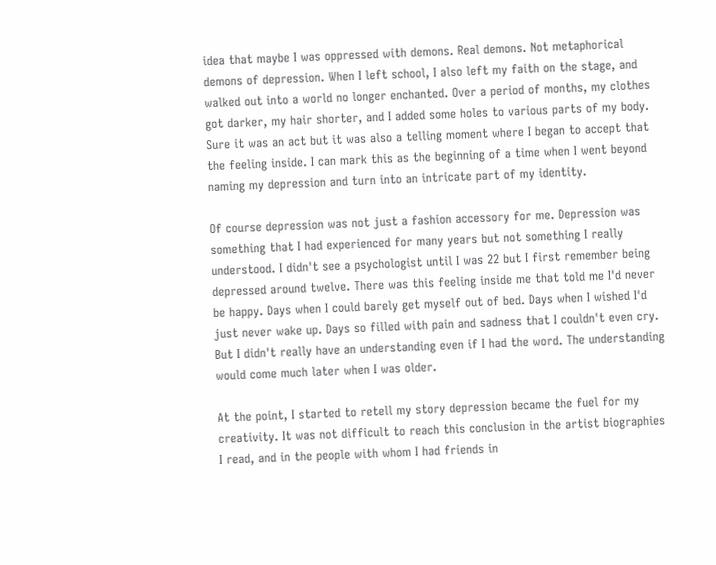idea that maybe I was oppressed with demons. Real demons. Not metaphorical demons of depression. When I left school, I also left my faith on the stage, and walked out into a world no longer enchanted. Over a period of months, my clothes got darker, my hair shorter, and I added some holes to various parts of my body. Sure it was an act but it was also a telling moment where I began to accept that the feeling inside. I can mark this as the beginning of a time when I went beyond naming my depression and turn into an intricate part of my identity.

Of course depression was not just a fashion accessory for me. Depression was something that I had experienced for many years but not something I really understood. I didn't see a psychologist until I was 22 but I first remember being depressed around twelve. There was this feeling inside me that told me I'd never be happy. Days when I could barely get myself out of bed. Days when I wished I'd just never wake up. Days so filled with pain and sadness that I couldn't even cry. But I didn't really have an understanding even if I had the word. The understanding would come much later when I was older.

At the point, I started to retell my story depression became the fuel for my creativity. It was not difficult to reach this conclusion in the artist biographies I read, and in the people with whom I had friends in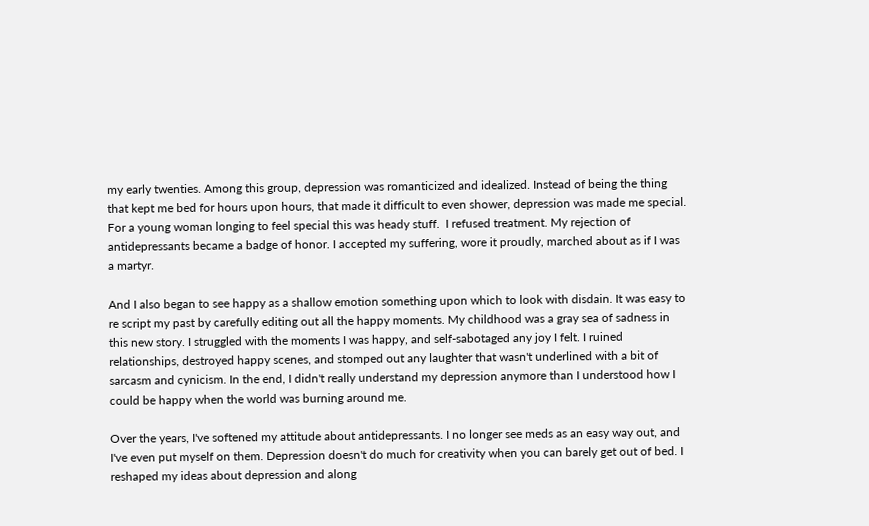my early twenties. Among this group, depression was romanticized and idealized. Instead of being the thing that kept me bed for hours upon hours, that made it difficult to even shower, depression was made me special. For a young woman longing to feel special this was heady stuff.  I refused treatment. My rejection of antidepressants became a badge of honor. I accepted my suffering, wore it proudly, marched about as if I was a martyr.

And I also began to see happy as a shallow emotion something upon which to look with disdain. It was easy to re script my past by carefully editing out all the happy moments. My childhood was a gray sea of sadness in this new story. I struggled with the moments I was happy, and self-sabotaged any joy I felt. I ruined relationships, destroyed happy scenes, and stomped out any laughter that wasn't underlined with a bit of sarcasm and cynicism. In the end, I didn't really understand my depression anymore than I understood how I could be happy when the world was burning around me.

Over the years, I've softened my attitude about antidepressants. I no longer see meds as an easy way out, and I've even put myself on them. Depression doesn't do much for creativity when you can barely get out of bed. I reshaped my ideas about depression and along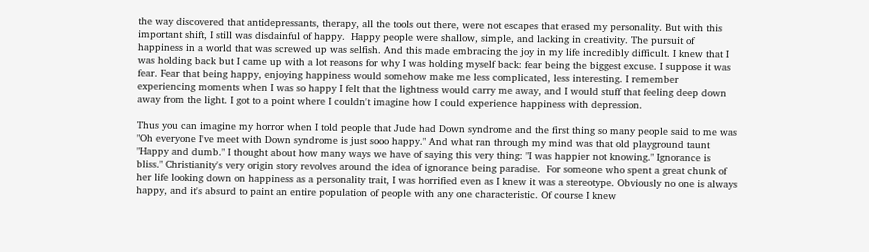the way discovered that antidepressants, therapy, all the tools out there, were not escapes that erased my personality. But with this important shift, I still was disdainful of happy.  Happy people were shallow, simple, and lacking in creativity. The pursuit of happiness in a world that was screwed up was selfish. And this made embracing the joy in my life incredibly difficult. I knew that I was holding back but I came up with a lot reasons for why I was holding myself back: fear being the biggest excuse. I suppose it was fear. Fear that being happy, enjoying happiness would somehow make me less complicated, less interesting. I remember experiencing moments when I was so happy I felt that the lightness would carry me away, and I would stuff that feeling deep down away from the light. I got to a point where I couldn't imagine how I could experience happiness with depression.

Thus you can imagine my horror when I told people that Jude had Down syndrome and the first thing so many people said to me was "Oh everyone I've meet with Down syndrome is just sooo happy." And what ran through my mind was that old playground taunt "Happy and dumb." I thought about how many ways we have of saying this very thing: "I was happier not knowing." Ignorance is bliss." Christianity's very origin story revolves around the idea of ignorance being paradise.  For someone who spent a great chunk of her life looking down on happiness as a personality trait, I was horrified even as I knew it was a stereotype. Obviously no one is always happy, and it's absurd to paint an entire population of people with any one characteristic. Of course I knew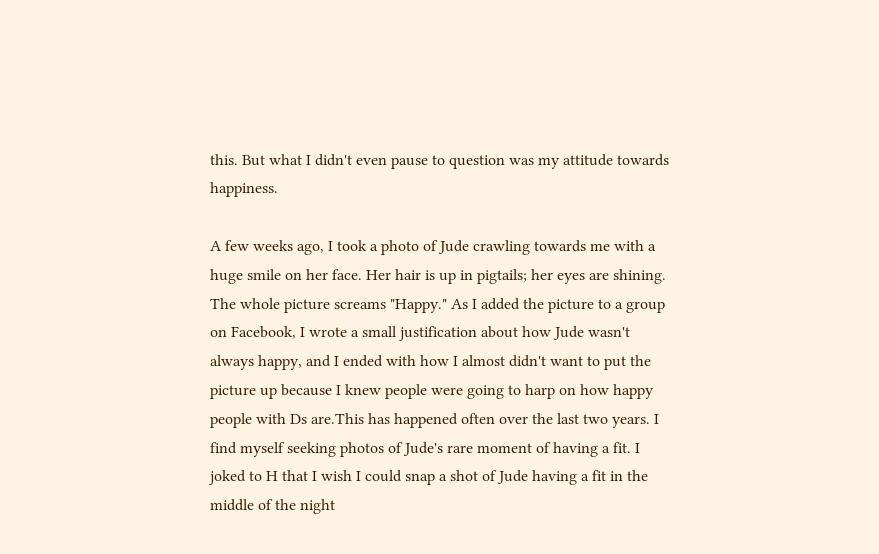this. But what I didn't even pause to question was my attitude towards happiness.

A few weeks ago, I took a photo of Jude crawling towards me with a huge smile on her face. Her hair is up in pigtails; her eyes are shining. The whole picture screams "Happy." As I added the picture to a group on Facebook, I wrote a small justification about how Jude wasn't always happy, and I ended with how I almost didn't want to put the picture up because I knew people were going to harp on how happy people with Ds are.This has happened often over the last two years. I find myself seeking photos of Jude's rare moment of having a fit. I joked to H that I wish I could snap a shot of Jude having a fit in the middle of the night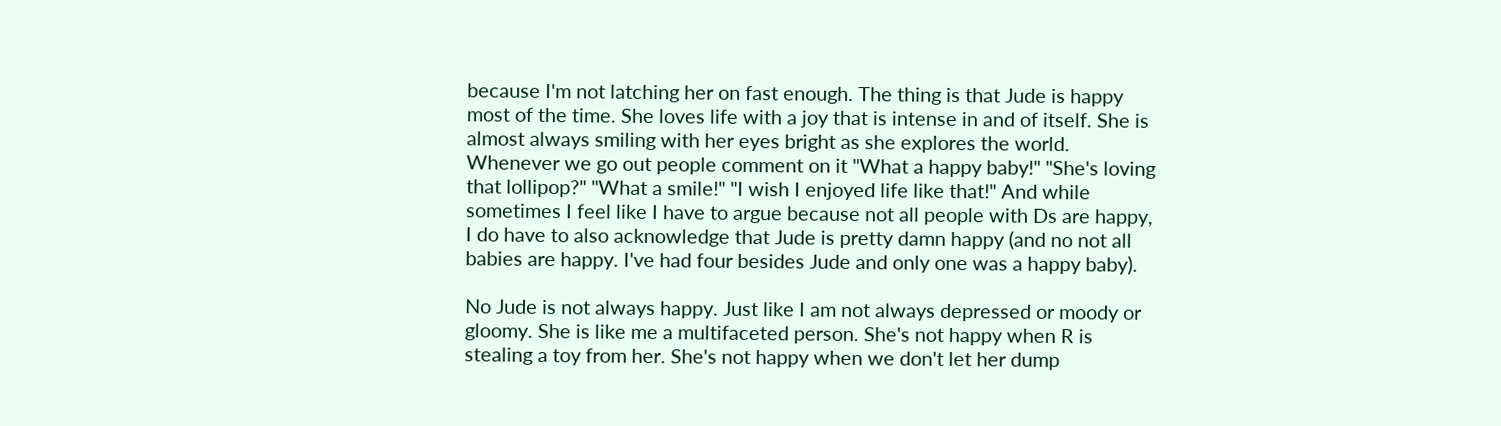because I'm not latching her on fast enough. The thing is that Jude is happy most of the time. She loves life with a joy that is intense in and of itself. She is almost always smiling with her eyes bright as she explores the world. Whenever we go out people comment on it "What a happy baby!" "She's loving that lollipop?" "What a smile!" "I wish I enjoyed life like that!" And while sometimes I feel like I have to argue because not all people with Ds are happy, I do have to also acknowledge that Jude is pretty damn happy (and no not all babies are happy. I've had four besides Jude and only one was a happy baby).

No Jude is not always happy. Just like I am not always depressed or moody or gloomy. She is like me a multifaceted person. She's not happy when R is stealing a toy from her. She's not happy when we don't let her dump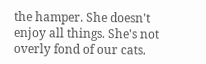the hamper. She doesn't enjoy all things. She's not overly fond of our cats.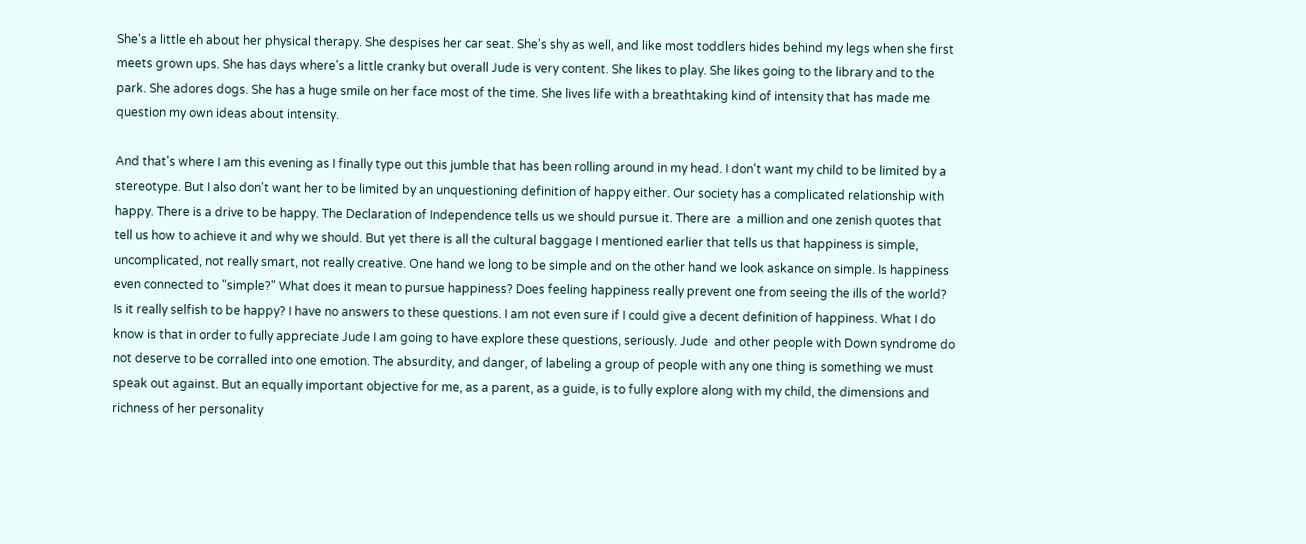She's a little eh about her physical therapy. She despises her car seat. She's shy as well, and like most toddlers hides behind my legs when she first meets grown ups. She has days where's a little cranky but overall Jude is very content. She likes to play. She likes going to the library and to the park. She adores dogs. She has a huge smile on her face most of the time. She lives life with a breathtaking kind of intensity that has made me question my own ideas about intensity.

And that's where I am this evening as I finally type out this jumble that has been rolling around in my head. I don't want my child to be limited by a stereotype. But I also don't want her to be limited by an unquestioning definition of happy either. Our society has a complicated relationship with happy. There is a drive to be happy. The Declaration of Independence tells us we should pursue it. There are  a million and one zenish quotes that tell us how to achieve it and why we should. But yet there is all the cultural baggage I mentioned earlier that tells us that happiness is simple, uncomplicated, not really smart, not really creative. One hand we long to be simple and on the other hand we look askance on simple. Is happiness even connected to "simple?" What does it mean to pursue happiness? Does feeling happiness really prevent one from seeing the ills of the world? Is it really selfish to be happy? I have no answers to these questions. I am not even sure if I could give a decent definition of happiness. What I do know is that in order to fully appreciate Jude I am going to have explore these questions, seriously. Jude  and other people with Down syndrome do not deserve to be corralled into one emotion. The absurdity, and danger, of labeling a group of people with any one thing is something we must speak out against. But an equally important objective for me, as a parent, as a guide, is to fully explore along with my child, the dimensions and richness of her personality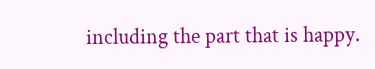including the part that is happy.